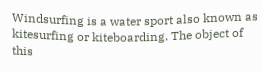Windsurfing is a water sport also known as kitesurfing or kiteboarding. The object of this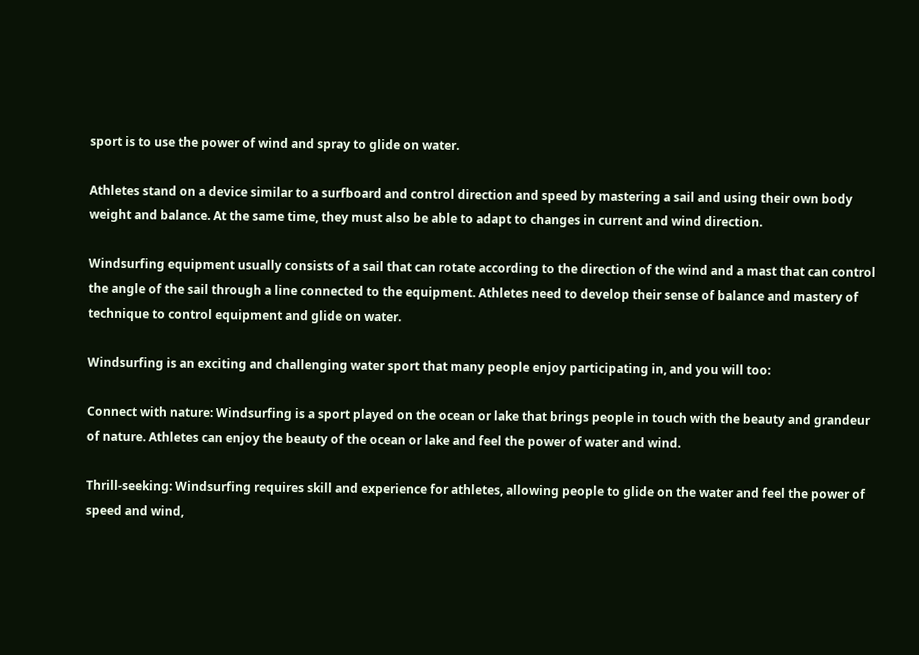sport is to use the power of wind and spray to glide on water.

Athletes stand on a device similar to a surfboard and control direction and speed by mastering a sail and using their own body weight and balance. At the same time, they must also be able to adapt to changes in current and wind direction.

Windsurfing equipment usually consists of a sail that can rotate according to the direction of the wind and a mast that can control the angle of the sail through a line connected to the equipment. Athletes need to develop their sense of balance and mastery of technique to control equipment and glide on water.

Windsurfing is an exciting and challenging water sport that many people enjoy participating in, and you will too:

Connect with nature: Windsurfing is a sport played on the ocean or lake that brings people in touch with the beauty and grandeur of nature. Athletes can enjoy the beauty of the ocean or lake and feel the power of water and wind.

Thrill-seeking: Windsurfing requires skill and experience for athletes, allowing people to glide on the water and feel the power of speed and wind,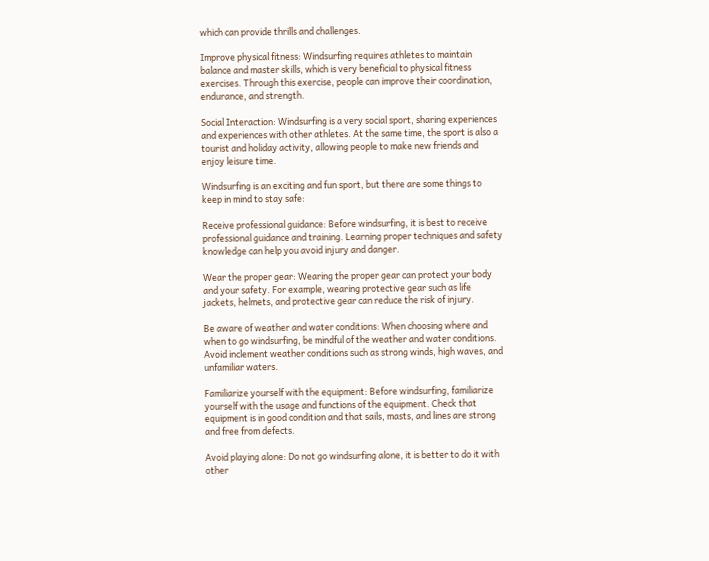which can provide thrills and challenges.

Improve physical fitness: Windsurfing requires athletes to maintain balance and master skills, which is very beneficial to physical fitness exercises. Through this exercise, people can improve their coordination, endurance, and strength.

Social Interaction: Windsurfing is a very social sport, sharing experiences and experiences with other athletes. At the same time, the sport is also a tourist and holiday activity, allowing people to make new friends and enjoy leisure time.

Windsurfing is an exciting and fun sport, but there are some things to keep in mind to stay safe:

Receive professional guidance: Before windsurfing, it is best to receive professional guidance and training. Learning proper techniques and safety knowledge can help you avoid injury and danger.

Wear the proper gear: Wearing the proper gear can protect your body and your safety. For example, wearing protective gear such as life jackets, helmets, and protective gear can reduce the risk of injury.

Be aware of weather and water conditions: When choosing where and when to go windsurfing, be mindful of the weather and water conditions. Avoid inclement weather conditions such as strong winds, high waves, and unfamiliar waters.

Familiarize yourself with the equipment: Before windsurfing, familiarize yourself with the usage and functions of the equipment. Check that equipment is in good condition and that sails, masts, and lines are strong and free from defects.

Avoid playing alone: Do not go windsurfing alone, it is better to do it with other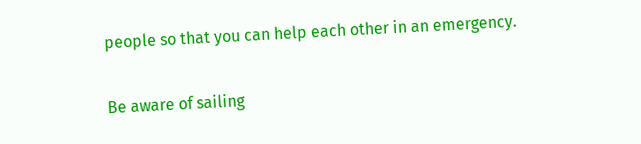people so that you can help each other in an emergency.

Be aware of sailing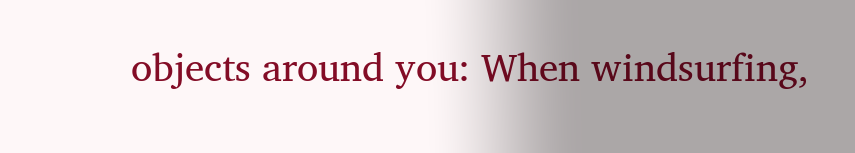objects around you: When windsurfing,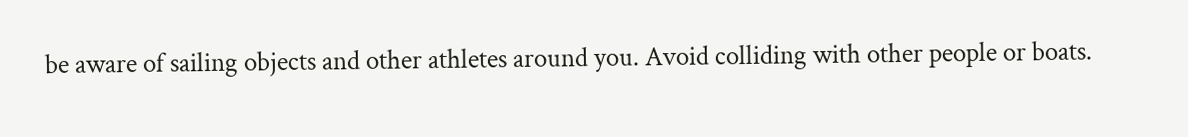be aware of sailing objects and other athletes around you. Avoid colliding with other people or boats.